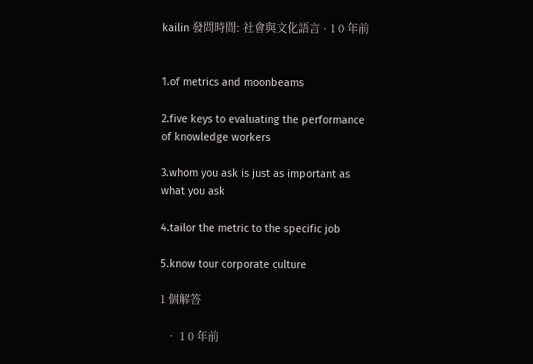kailin 發問時間: 社會與文化語言 · 1 0 年前


1.of metrics and moonbeams

2.five keys to evaluating the performance of knowledge workers

3.whom you ask is just as important as what you ask

4.tailor the metric to the specific job

5.know tour corporate culture

1 個解答

  • 1 0 年前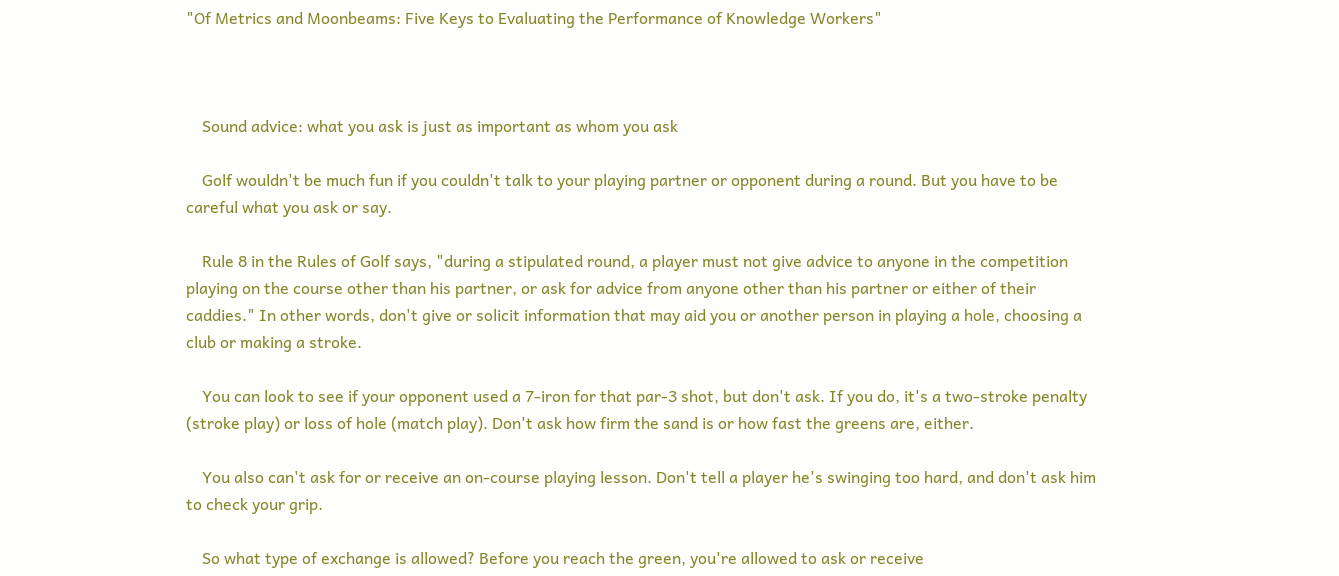"Of Metrics and Moonbeams: Five Keys to Evaluating the Performance of Knowledge Workers"



    Sound advice: what you ask is just as important as whom you ask

    Golf wouldn't be much fun if you couldn't talk to your playing partner or opponent during a round. But you have to be careful what you ask or say.

    Rule 8 in the Rules of Golf says, "during a stipulated round, a player must not give advice to anyone in the competition playing on the course other than his partner, or ask for advice from anyone other than his partner or either of their caddies." In other words, don't give or solicit information that may aid you or another person in playing a hole, choosing a club or making a stroke.

    You can look to see if your opponent used a 7-iron for that par-3 shot, but don't ask. If you do, it's a two-stroke penalty (stroke play) or loss of hole (match play). Don't ask how firm the sand is or how fast the greens are, either.

    You also can't ask for or receive an on-course playing lesson. Don't tell a player he's swinging too hard, and don't ask him to check your grip.

    So what type of exchange is allowed? Before you reach the green, you're allowed to ask or receive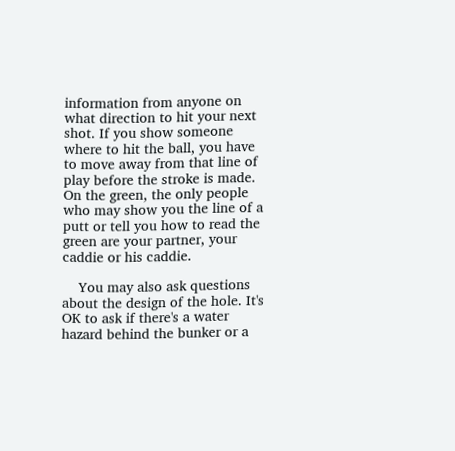information from anyone on what direction to hit your next shot. If you show someone where to hit the ball, you have to move away from that line of play before the stroke is made. On the green, the only people who may show you the line of a putt or tell you how to read the green are your partner, your caddie or his caddie.

    You may also ask questions about the design of the hole. It's OK to ask if there's a water hazard behind the bunker or a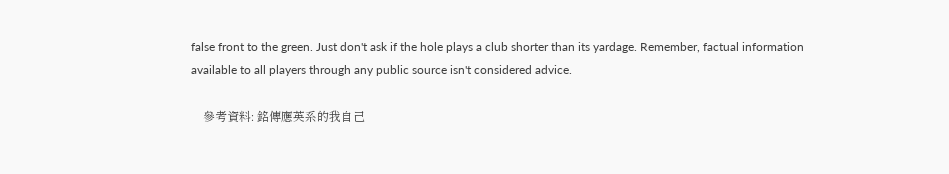false front to the green. Just don't ask if the hole plays a club shorter than its yardage. Remember, factual information available to all players through any public source isn't considered advice.

    參考資料: 銘傳應英系的我自己